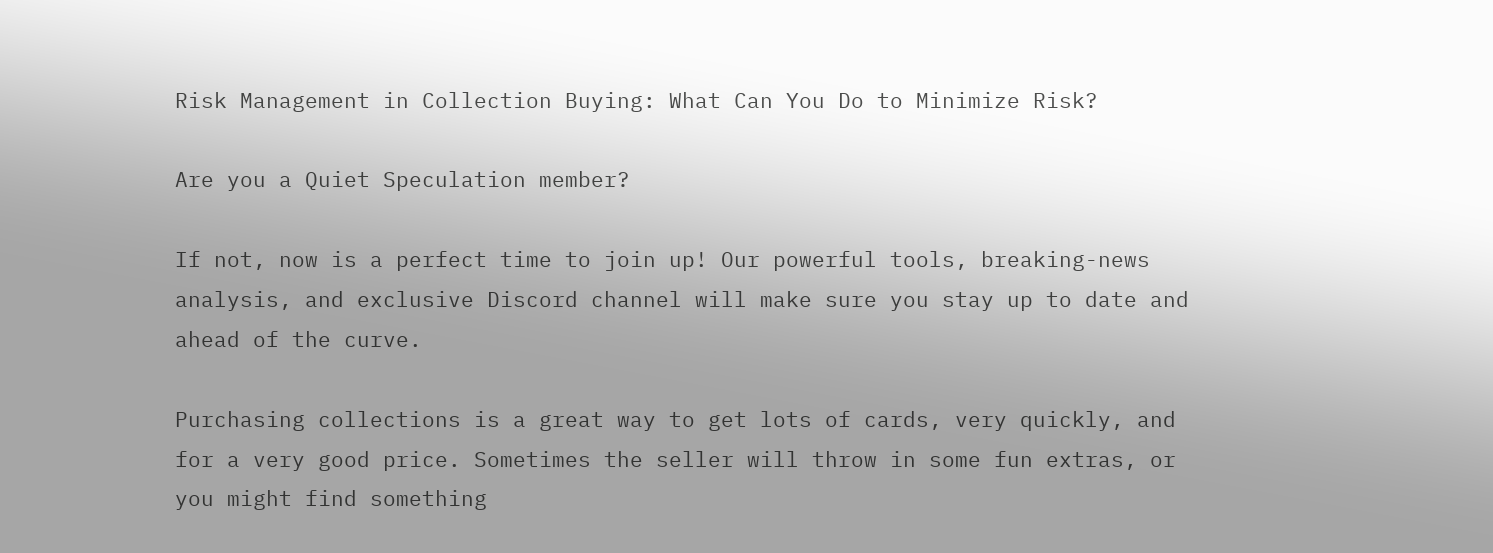Risk Management in Collection Buying: What Can You Do to Minimize Risk?

Are you a Quiet Speculation member?

If not, now is a perfect time to join up! Our powerful tools, breaking-news analysis, and exclusive Discord channel will make sure you stay up to date and ahead of the curve.

Purchasing collections is a great way to get lots of cards, very quickly, and for a very good price. Sometimes the seller will throw in some fun extras, or you might find something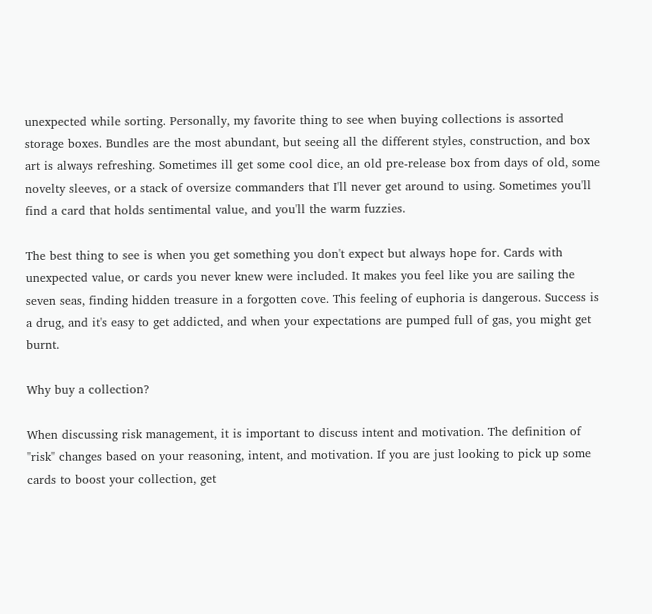unexpected while sorting. Personally, my favorite thing to see when buying collections is assorted storage boxes. Bundles are the most abundant, but seeing all the different styles, construction, and box art is always refreshing. Sometimes ill get some cool dice, an old pre-release box from days of old, some novelty sleeves, or a stack of oversize commanders that I'll never get around to using. Sometimes you'll find a card that holds sentimental value, and you'll the warm fuzzies.

The best thing to see is when you get something you don't expect but always hope for. Cards with unexpected value, or cards you never knew were included. It makes you feel like you are sailing the seven seas, finding hidden treasure in a forgotten cove. This feeling of euphoria is dangerous. Success is a drug, and it's easy to get addicted, and when your expectations are pumped full of gas, you might get burnt.

Why buy a collection?

When discussing risk management, it is important to discuss intent and motivation. The definition of "risk" changes based on your reasoning, intent, and motivation. If you are just looking to pick up some cards to boost your collection, get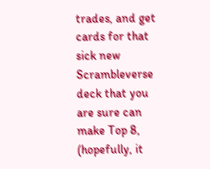trades, and get cards for that sick new Scrambleverse deck that you are sure can make Top 8, (hopefully, it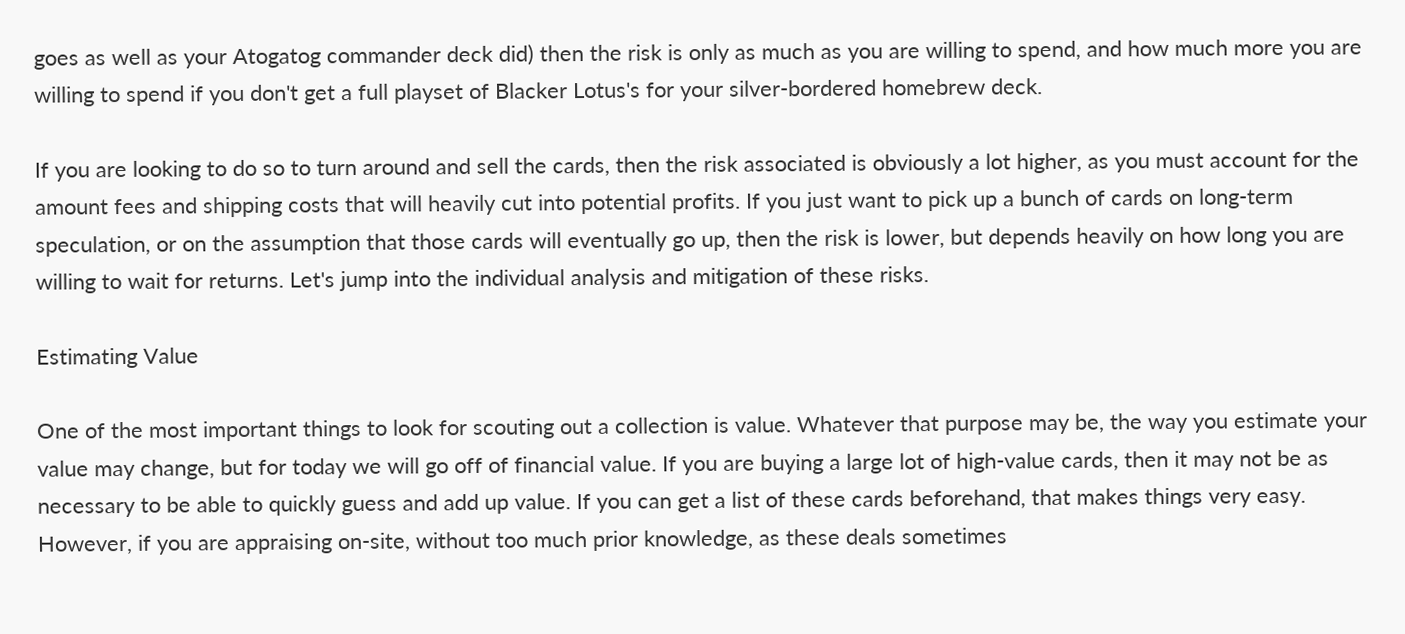goes as well as your Atogatog commander deck did) then the risk is only as much as you are willing to spend, and how much more you are willing to spend if you don't get a full playset of Blacker Lotus's for your silver-bordered homebrew deck.

If you are looking to do so to turn around and sell the cards, then the risk associated is obviously a lot higher, as you must account for the amount fees and shipping costs that will heavily cut into potential profits. If you just want to pick up a bunch of cards on long-term speculation, or on the assumption that those cards will eventually go up, then the risk is lower, but depends heavily on how long you are willing to wait for returns. Let's jump into the individual analysis and mitigation of these risks.

Estimating Value

One of the most important things to look for scouting out a collection is value. Whatever that purpose may be, the way you estimate your value may change, but for today we will go off of financial value. If you are buying a large lot of high-value cards, then it may not be as necessary to be able to quickly guess and add up value. If you can get a list of these cards beforehand, that makes things very easy. However, if you are appraising on-site, without too much prior knowledge, as these deals sometimes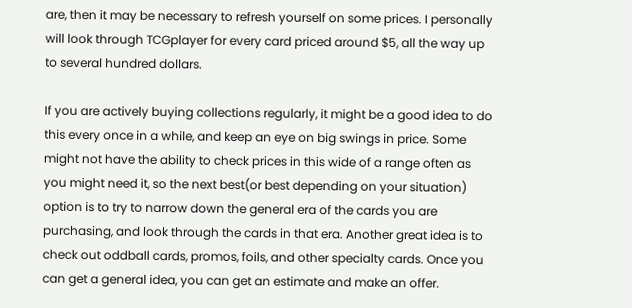are, then it may be necessary to refresh yourself on some prices. I personally will look through TCGplayer for every card priced around $5, all the way up to several hundred dollars.

If you are actively buying collections regularly, it might be a good idea to do this every once in a while, and keep an eye on big swings in price. Some might not have the ability to check prices in this wide of a range often as you might need it, so the next best(or best depending on your situation) option is to try to narrow down the general era of the cards you are purchasing, and look through the cards in that era. Another great idea is to check out oddball cards, promos, foils, and other specialty cards. Once you can get a general idea, you can get an estimate and make an offer.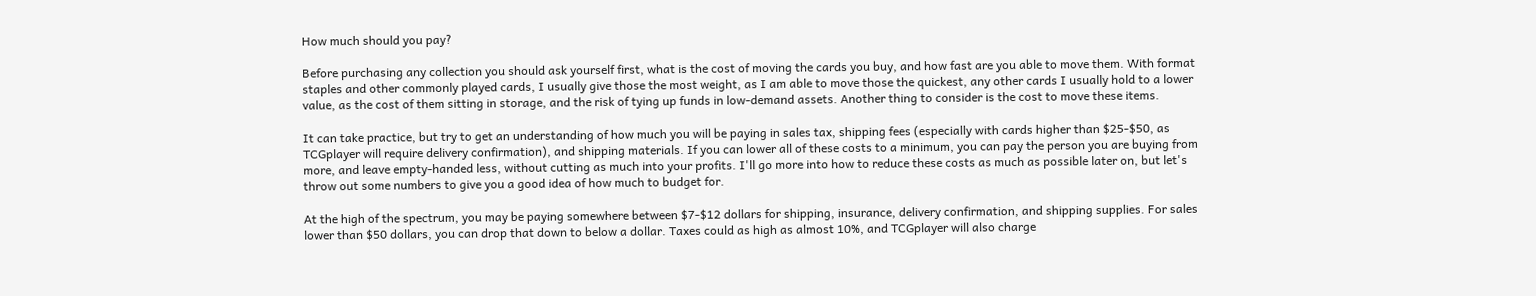How much should you pay?

Before purchasing any collection you should ask yourself first, what is the cost of moving the cards you buy, and how fast are you able to move them. With format staples and other commonly played cards, I usually give those the most weight, as I am able to move those the quickest, any other cards I usually hold to a lower value, as the cost of them sitting in storage, and the risk of tying up funds in low-demand assets. Another thing to consider is the cost to move these items.

It can take practice, but try to get an understanding of how much you will be paying in sales tax, shipping fees (especially with cards higher than $25-$50, as TCGplayer will require delivery confirmation), and shipping materials. If you can lower all of these costs to a minimum, you can pay the person you are buying from more, and leave empty-handed less, without cutting as much into your profits. I'll go more into how to reduce these costs as much as possible later on, but let's throw out some numbers to give you a good idea of how much to budget for.

At the high of the spectrum, you may be paying somewhere between $7-$12 dollars for shipping, insurance, delivery confirmation, and shipping supplies. For sales lower than $50 dollars, you can drop that down to below a dollar. Taxes could as high as almost 10%, and TCGplayer will also charge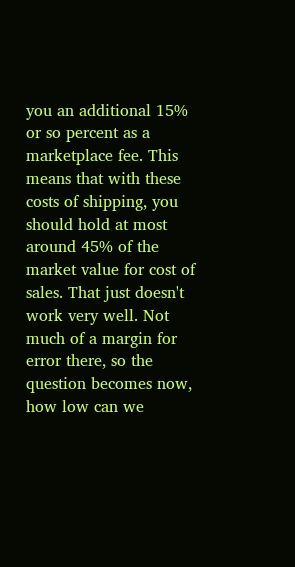you an additional 15% or so percent as a marketplace fee. This means that with these costs of shipping, you should hold at most around 45% of the market value for cost of sales. That just doesn't work very well. Not much of a margin for error there, so the question becomes now, how low can we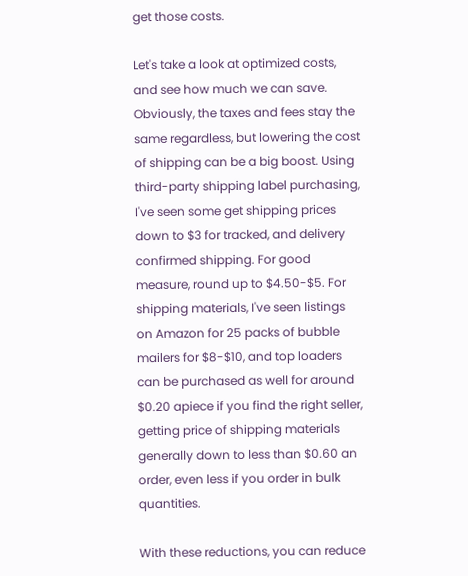get those costs.

Let's take a look at optimized costs, and see how much we can save. Obviously, the taxes and fees stay the same regardless, but lowering the cost of shipping can be a big boost. Using third-party shipping label purchasing, I've seen some get shipping prices down to $3 for tracked, and delivery confirmed shipping. For good measure, round up to $4.50-$5. For shipping materials, I've seen listings on Amazon for 25 packs of bubble mailers for $8-$10, and top loaders can be purchased as well for around $0.20 apiece if you find the right seller, getting price of shipping materials generally down to less than $0.60 an order, even less if you order in bulk quantities.

With these reductions, you can reduce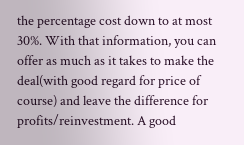the percentage cost down to at most 30%. With that information, you can offer as much as it takes to make the deal(with good regard for price of course) and leave the difference for profits/reinvestment. A good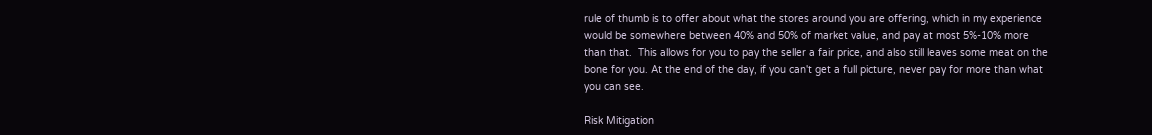rule of thumb is to offer about what the stores around you are offering, which in my experience would be somewhere between 40% and 50% of market value, and pay at most 5%-10% more than that.  This allows for you to pay the seller a fair price, and also still leaves some meat on the bone for you. At the end of the day, if you can't get a full picture, never pay for more than what you can see.

Risk Mitigation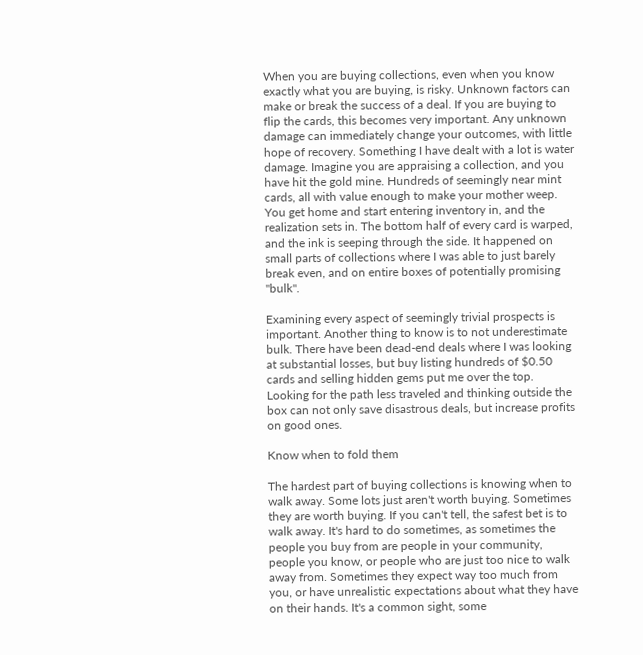When you are buying collections, even when you know exactly what you are buying, is risky. Unknown factors can make or break the success of a deal. If you are buying to flip the cards, this becomes very important. Any unknown damage can immediately change your outcomes, with little hope of recovery. Something I have dealt with a lot is water damage. Imagine you are appraising a collection, and you have hit the gold mine. Hundreds of seemingly near mint cards, all with value enough to make your mother weep. You get home and start entering inventory in, and the realization sets in. The bottom half of every card is warped, and the ink is seeping through the side. It happened on small parts of collections where I was able to just barely break even, and on entire boxes of potentially promising "bulk".

Examining every aspect of seemingly trivial prospects is important. Another thing to know is to not underestimate bulk. There have been dead-end deals where I was looking at substantial losses, but buy listing hundreds of $0.50 cards and selling hidden gems put me over the top. Looking for the path less traveled and thinking outside the box can not only save disastrous deals, but increase profits on good ones.

Know when to fold them

The hardest part of buying collections is knowing when to walk away. Some lots just aren't worth buying. Sometimes they are worth buying. If you can't tell, the safest bet is to walk away. It's hard to do sometimes, as sometimes the people you buy from are people in your community, people you know, or people who are just too nice to walk away from. Sometimes they expect way too much from you, or have unrealistic expectations about what they have on their hands. It's a common sight, some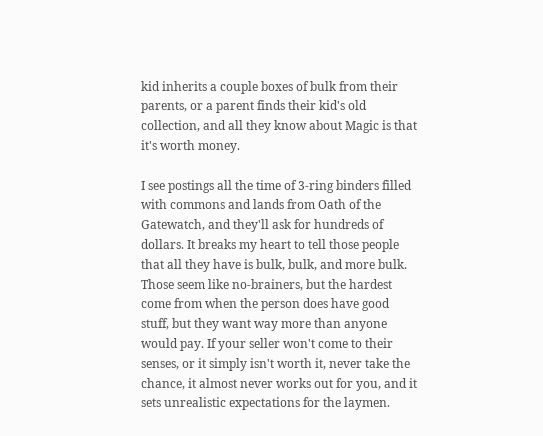kid inherits a couple boxes of bulk from their parents, or a parent finds their kid's old collection, and all they know about Magic is that it's worth money.

I see postings all the time of 3-ring binders filled with commons and lands from Oath of the Gatewatch, and they'll ask for hundreds of dollars. It breaks my heart to tell those people that all they have is bulk, bulk, and more bulk. Those seem like no-brainers, but the hardest come from when the person does have good stuff, but they want way more than anyone would pay. If your seller won't come to their senses, or it simply isn't worth it, never take the chance, it almost never works out for you, and it sets unrealistic expectations for the laymen.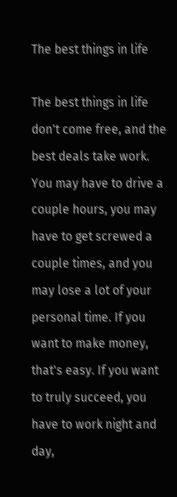The best things in life

The best things in life don't come free, and the best deals take work. You may have to drive a couple hours, you may have to get screwed a couple times, and you may lose a lot of your personal time. If you want to make money, that's easy. If you want to truly succeed, you have to work night and day,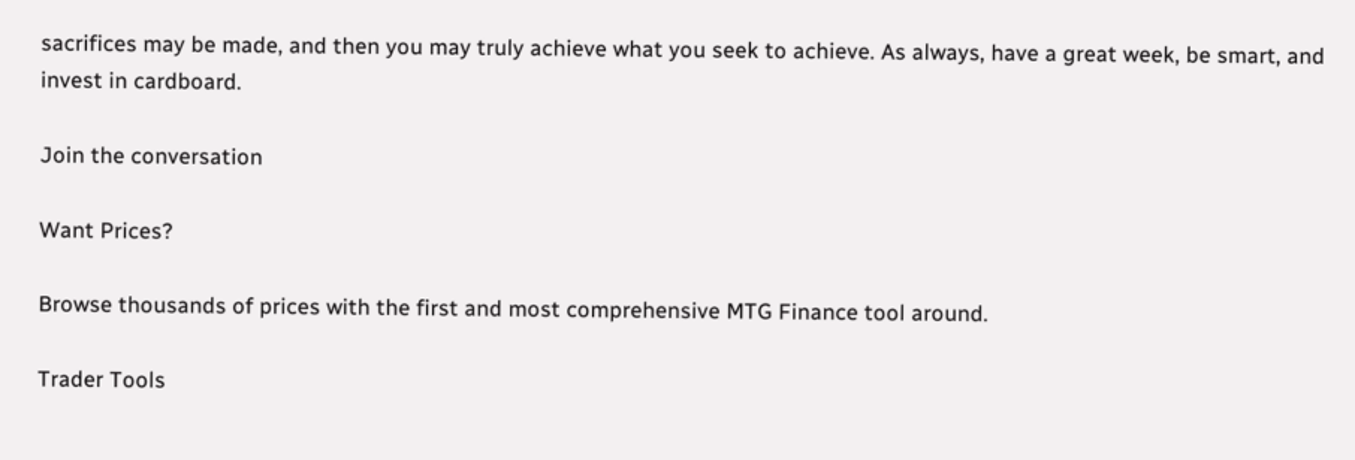sacrifices may be made, and then you may truly achieve what you seek to achieve. As always, have a great week, be smart, and invest in cardboard.

Join the conversation

Want Prices?

Browse thousands of prices with the first and most comprehensive MTG Finance tool around.

Trader Tools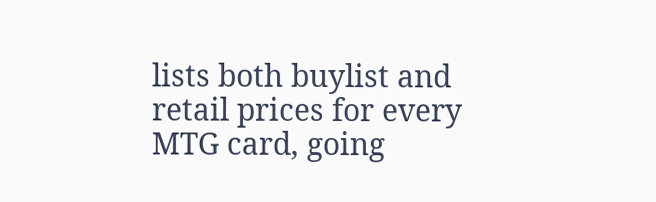lists both buylist and retail prices for every MTG card, going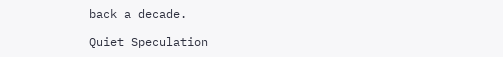back a decade.

Quiet Speculation